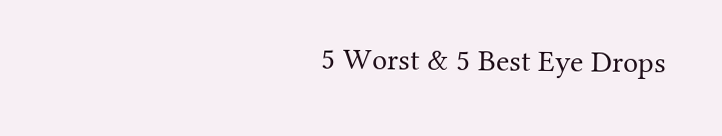5 Worst & 5 Best Eye Drops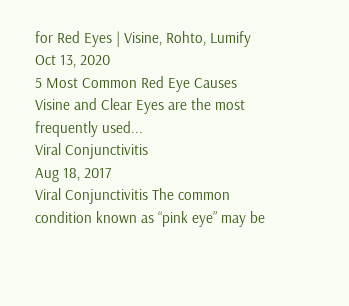for Red Eyes | Visine, Rohto, Lumify
Oct 13, 2020
5 Most Common Red Eye Causes Visine and Clear Eyes are the most frequently used...
Viral Conjunctivitis
Aug 18, 2017
Viral Conjunctivitis The common condition known as “pink eye” may be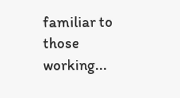familiar to those working...